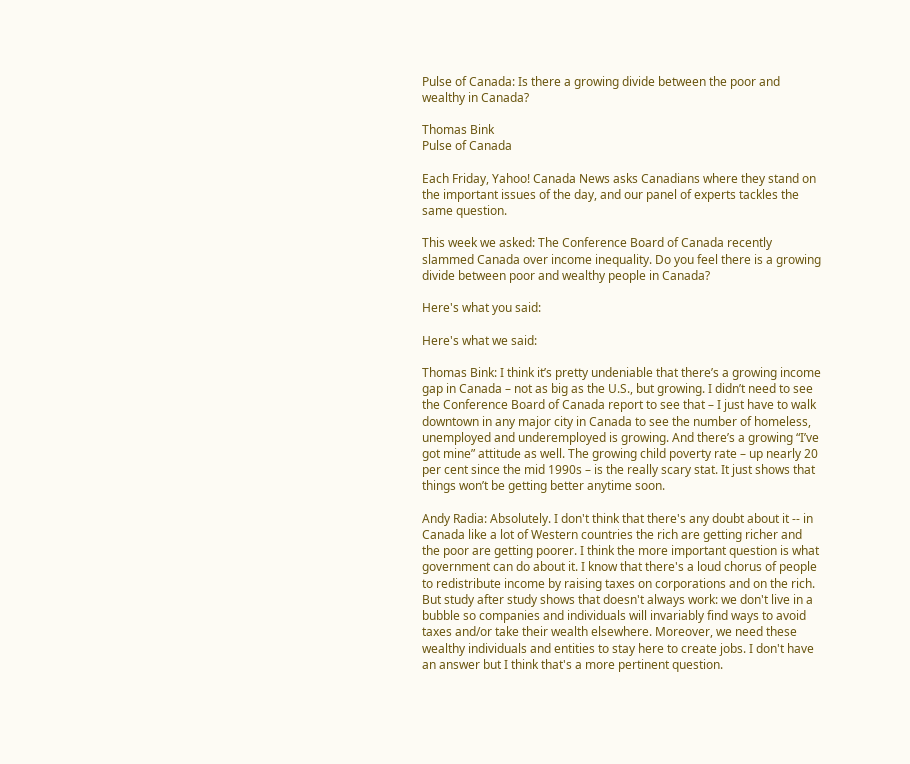Pulse of Canada: Is there a growing divide between the poor and wealthy in Canada?

Thomas Bink
Pulse of Canada

Each Friday, Yahoo! Canada News asks Canadians where they stand on the important issues of the day, and our panel of experts tackles the same question.

This week we asked: The Conference Board of Canada recently slammed Canada over income inequality. Do you feel there is a growing divide between poor and wealthy people in Canada?

Here's what you said:

Here's what we said:

Thomas Bink: I think it’s pretty undeniable that there’s a growing income gap in Canada – not as big as the U.S., but growing. I didn’t need to see the Conference Board of Canada report to see that – I just have to walk downtown in any major city in Canada to see the number of homeless, unemployed and underemployed is growing. And there’s a growing “I’ve got mine” attitude as well. The growing child poverty rate – up nearly 20 per cent since the mid 1990s – is the really scary stat. It just shows that things won’t be getting better anytime soon.

Andy Radia: Absolutely. I don't think that there's any doubt about it -- in Canada like a lot of Western countries the rich are getting richer and the poor are getting poorer. I think the more important question is what government can do about it. I know that there's a loud chorus of people to redistribute income by raising taxes on corporations and on the rich. But study after study shows that doesn't always work: we don't live in a bubble so companies and individuals will invariably find ways to avoid taxes and/or take their wealth elsewhere. Moreover, we need these wealthy individuals and entities to stay here to create jobs. I don't have an answer but I think that's a more pertinent question.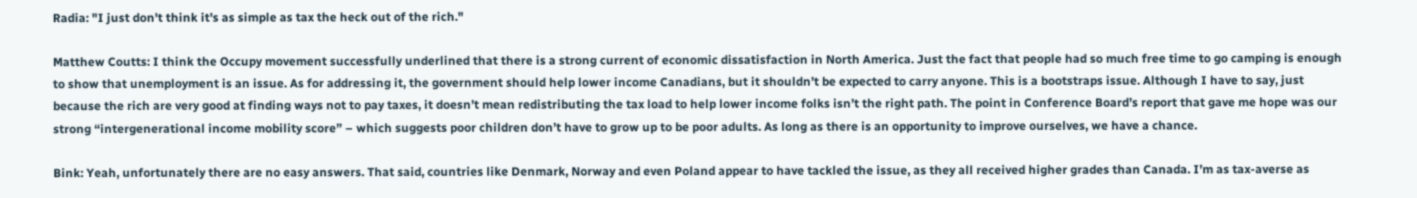Radia: "I just don't think it's as simple as tax the heck out of the rich."

Matthew Coutts: I think the Occupy movement successfully underlined that there is a strong current of economic dissatisfaction in North America. Just the fact that people had so much free time to go camping is enough to show that unemployment is an issue. As for addressing it, the government should help lower income Canadians, but it shouldn’t be expected to carry anyone. This is a bootstraps issue. Although I have to say, just because the rich are very good at finding ways not to pay taxes, it doesn’t mean redistributing the tax load to help lower income folks isn’t the right path. The point in Conference Board’s report that gave me hope was our strong “intergenerational income mobility score” – which suggests poor children don’t have to grow up to be poor adults. As long as there is an opportunity to improve ourselves, we have a chance.

Bink: Yeah, unfortunately there are no easy answers. That said, countries like Denmark, Norway and even Poland appear to have tackled the issue, as they all received higher grades than Canada. I’m as tax-averse as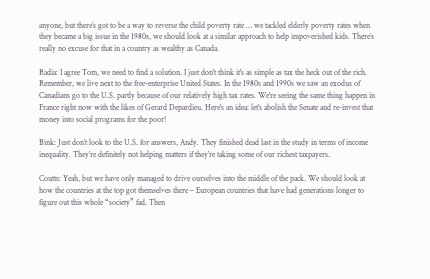anyone, but there’s got to be a way to reverse the child poverty rate … we tackled elderly poverty rates when they became a big issue in the 1980s, we should look at a similar approach to help impoverished kids. There’s really no excuse for that in a country as wealthy as Canada.

Radia: I agree Tom, we need to find a solution. I just don't think it's as simple as tax the heck out of the rich. Remember, we live next to the free-enterprise United States. In the 1980s and 1990s we saw an exodus of Canadians go to the U.S. partly because of our relatively high tax rates. We're seeing the same thing happen in France right now with the likes of Gerard Depardieu. Here's an idea: let's abolish the Senate and re-invest that money into social programs for the poor!

Bink: Just don’t look to the U.S. for answers, Andy. They finished dead last in the study in terms of income inequality. They’re definitely not helping matters if they’re taking some of our richest taxpayers.

Coutts: Yeah, but we have only managed to drive ourselves into the middle of the pack. We should look at how the countries at the top got themselves there – European countries that have had generations longer to figure out this whole “society” fad. Then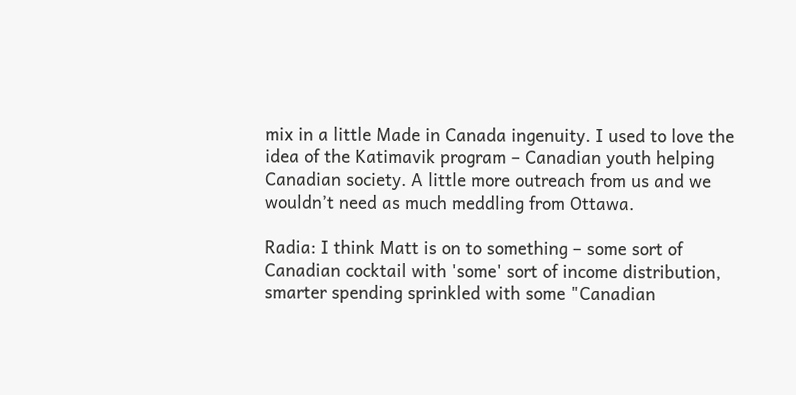mix in a little Made in Canada ingenuity. I used to love the idea of the Katimavik program – Canadian youth helping Canadian society. A little more outreach from us and we wouldn’t need as much meddling from Ottawa.

Radia: I think Matt is on to something – some sort of Canadian cocktail with 'some' sort of income distribution, smarter spending sprinkled with some "Canadian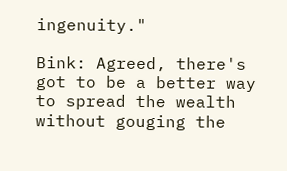ingenuity."

Bink: Agreed, there's got to be a better way to spread the wealth without gouging the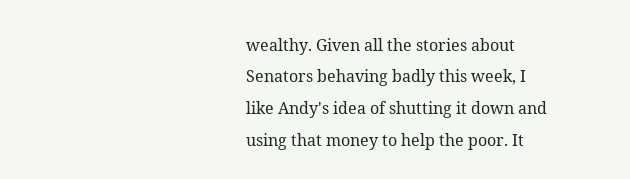wealthy. Given all the stories about Senators behaving badly this week, I like Andy's idea of shutting it down and using that money to help the poor. It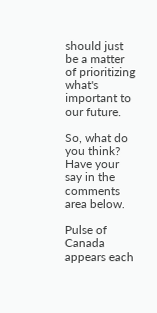should just be a matter of prioritizing what's important to our future.

So, what do you think? Have your say in the comments area below.

Pulse of Canada appears each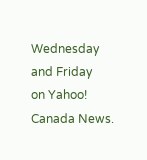Wednesday and Friday
on Yahoo! Canada News.